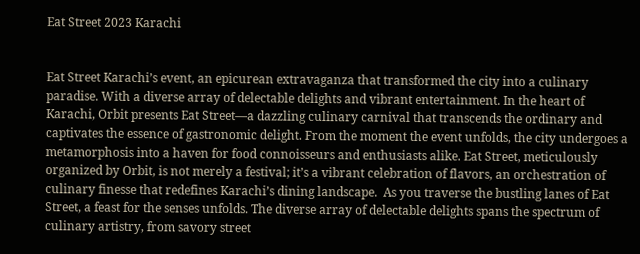Eat Street 2023 Karachi


Eat Street Karachi’s event, an epicurean extravaganza that transformed the city into a culinary paradise. With a diverse array of delectable delights and vibrant entertainment. In the heart of Karachi, Orbit presents Eat Street—a dazzling culinary carnival that transcends the ordinary and captivates the essence of gastronomic delight. From the moment the event unfolds, the city undergoes a metamorphosis into a haven for food connoisseurs and enthusiasts alike. Eat Street, meticulously organized by Orbit, is not merely a festival; it’s a vibrant celebration of flavors, an orchestration of culinary finesse that redefines Karachi’s dining landscape.  As you traverse the bustling lanes of Eat Street, a feast for the senses unfolds. The diverse array of delectable delights spans the spectrum of culinary artistry, from savory street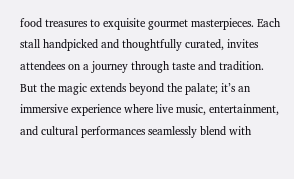food treasures to exquisite gourmet masterpieces. Each stall handpicked and thoughtfully curated, invites attendees on a journey through taste and tradition. But the magic extends beyond the palate; it’s an immersive experience where live music, entertainment, and cultural performances seamlessly blend with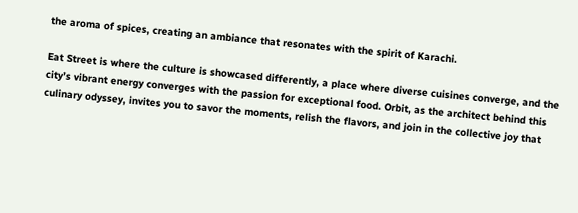the aroma of spices, creating an ambiance that resonates with the spirit of Karachi.

Eat Street is where the culture is showcased differently, a place where diverse cuisines converge, and the city’s vibrant energy converges with the passion for exceptional food. Orbit, as the architect behind this culinary odyssey, invites you to savor the moments, relish the flavors, and join in the collective joy that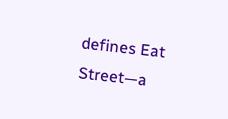defines Eat Street—a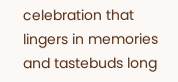celebration that lingers in memories and tastebuds long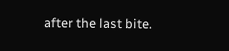after the last bite.